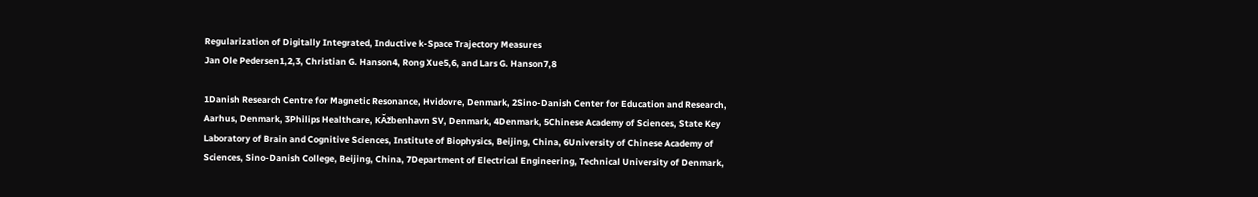Regularization of Digitally Integrated, Inductive k-Space Trajectory Measures
Jan Ole Pedersen1,2,3, Christian G. Hanson4, Rong Xue5,6, and Lars G. Hanson7,8

1Danish Research Centre for Magnetic Resonance, Hvidovre, Denmark, 2Sino-Danish Center for Education and Research, Aarhus, Denmark, 3Philips Healthcare, KĂžbenhavn SV, Denmark, 4Denmark, 5Chinese Academy of Sciences, State Key Laboratory of Brain and Cognitive Sciences, Institute of Biophysics, Beijing, China, 6University of Chinese Academy of Sciences, Sino-Danish College, Beijing, China, 7Department of Electrical Engineering, Technical University of Denmark,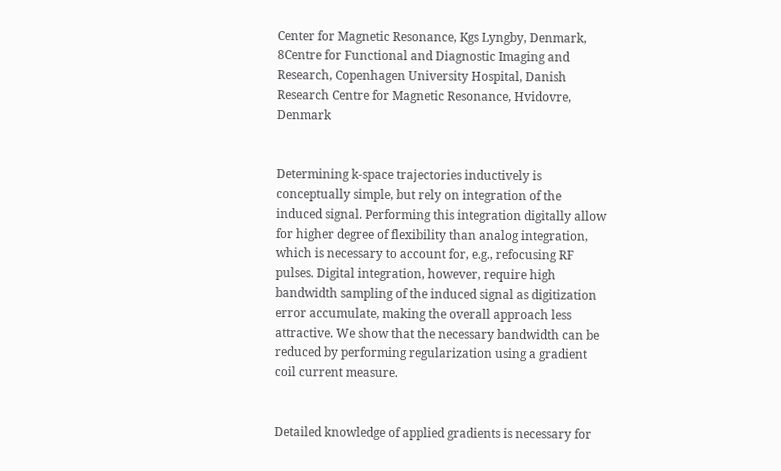Center for Magnetic Resonance, Kgs Lyngby, Denmark, 8Centre for Functional and Diagnostic Imaging and Research, Copenhagen University Hospital, Danish Research Centre for Magnetic Resonance, Hvidovre, Denmark


Determining k-space trajectories inductively is conceptually simple, but rely on integration of the induced signal. Performing this integration digitally allow for higher degree of flexibility than analog integration, which is necessary to account for, e.g., refocusing RF pulses. Digital integration, however, require high bandwidth sampling of the induced signal as digitization error accumulate, making the overall approach less attractive. We show that the necessary bandwidth can be reduced by performing regularization using a gradient coil current measure.


Detailed knowledge of applied gradients is necessary for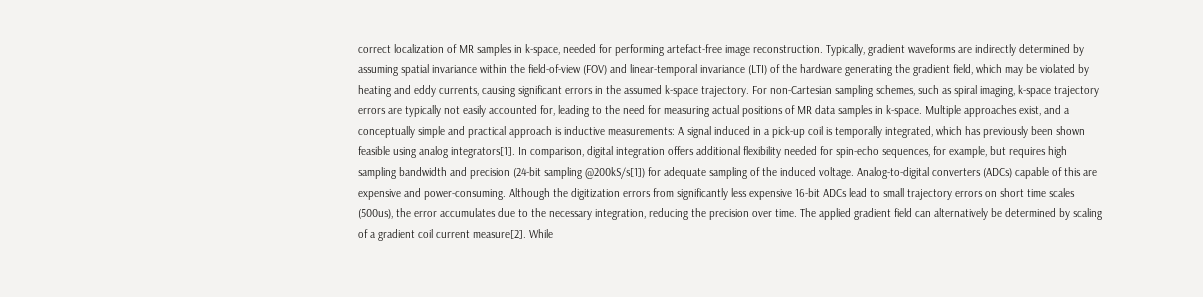correct localization of MR samples in k-space, needed for performing artefact-free image reconstruction. Typically, gradient waveforms are indirectly determined by assuming spatial invariance within the field-of-view (FOV) and linear-temporal invariance (LTI) of the hardware generating the gradient field, which may be violated by heating and eddy currents, causing significant errors in the assumed k-space trajectory. For non-Cartesian sampling schemes, such as spiral imaging, k-space trajectory errors are typically not easily accounted for, leading to the need for measuring actual positions of MR data samples in k-space. Multiple approaches exist, and a conceptually simple and practical approach is inductive measurements: A signal induced in a pick-up coil is temporally integrated, which has previously been shown feasible using analog integrators[1]. In comparison, digital integration offers additional flexibility needed for spin-echo sequences, for example, but requires high sampling bandwidth and precision (24-bit sampling @200kS/s[1]) for adequate sampling of the induced voltage. Analog-to-digital converters (ADCs) capable of this are expensive and power-consuming. Although the digitization errors from significantly less expensive 16-bit ADCs lead to small trajectory errors on short time scales (500us), the error accumulates due to the necessary integration, reducing the precision over time. The applied gradient field can alternatively be determined by scaling of a gradient coil current measure[2]. While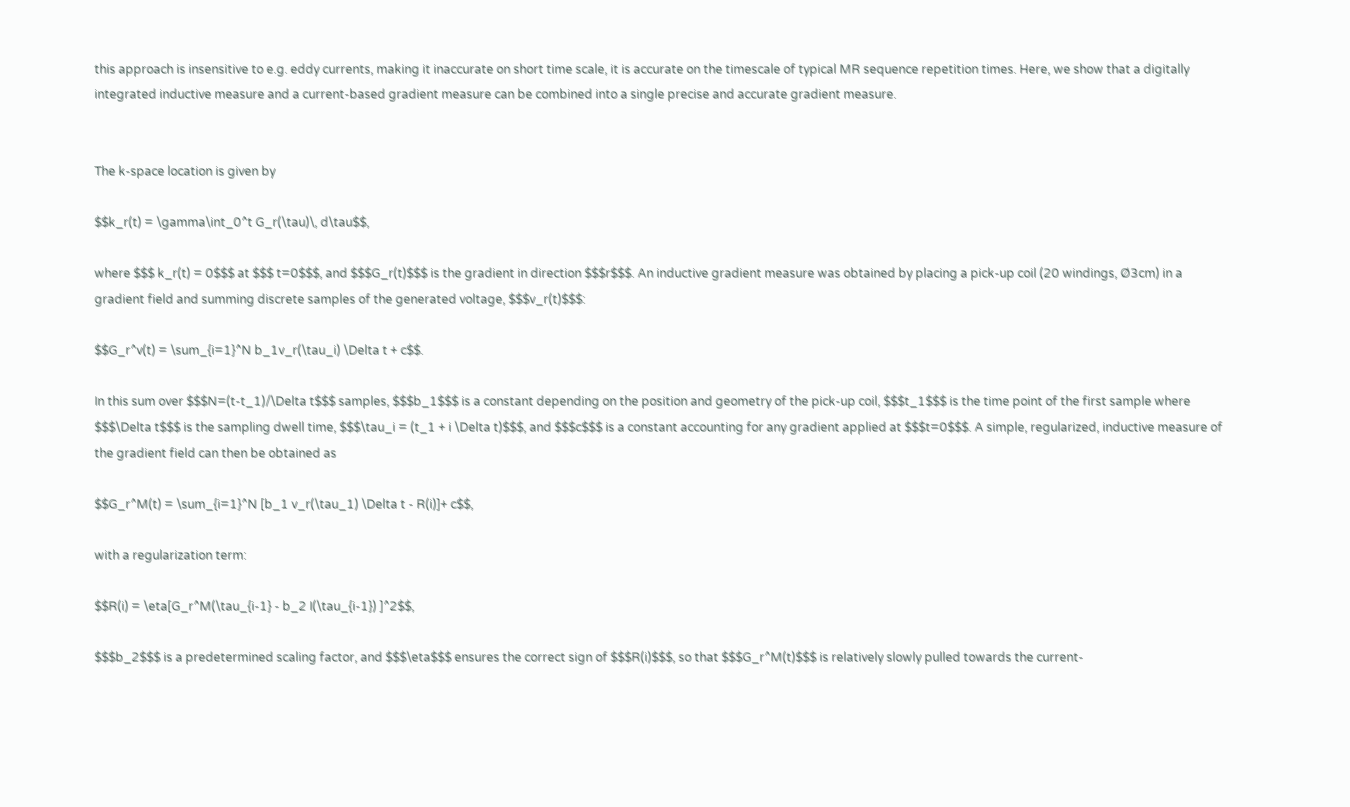this approach is insensitive to e.g. eddy currents, making it inaccurate on short time scale, it is accurate on the timescale of typical MR sequence repetition times. Here, we show that a digitally integrated inductive measure and a current-based gradient measure can be combined into a single precise and accurate gradient measure.


The k-space location is given by

$$k_r(t) = \gamma\int_0^t G_r(\tau)\, d\tau$$,

where $$$ k_r(t) = 0$$$ at $$$ t=0$$$, and $$$G_r(t)$$$ is the gradient in direction $$$r$$$. An inductive gradient measure was obtained by placing a pick-up coil (20 windings, Ø3cm) in a gradient field and summing discrete samples of the generated voltage, $$$v_r(t)$$$:

$$G_r^v(t) = \sum_{i=1}^N b_1v_r(\tau_i) \Delta t + c$$.

In this sum over $$$N=(t-t_1)/\Delta t$$$ samples, $$$b_1$$$ is a constant depending on the position and geometry of the pick-up coil, $$$t_1$$$ is the time point of the first sample where $$$\Delta t$$$ is the sampling dwell time, $$$\tau_i = (t_1 + i \Delta t)$$$, and $$$c$$$ is a constant accounting for any gradient applied at $$$t=0$$$. A simple, regularized, inductive measure of the gradient field can then be obtained as

$$G_r^M(t) = \sum_{i=1}^N [b_1 v_r(\tau_1) \Delta t - R(i)]+ c$$,

with a regularization term:

$$R(i) = \eta[G_r^M(\tau_{i-1} - b_2 I(\tau_{i-1}) ]^2$$,

$$$b_2$$$ is a predetermined scaling factor, and $$$\eta$$$ ensures the correct sign of $$$R(i)$$$, so that $$$G_r^M(t)$$$ is relatively slowly pulled towards the current-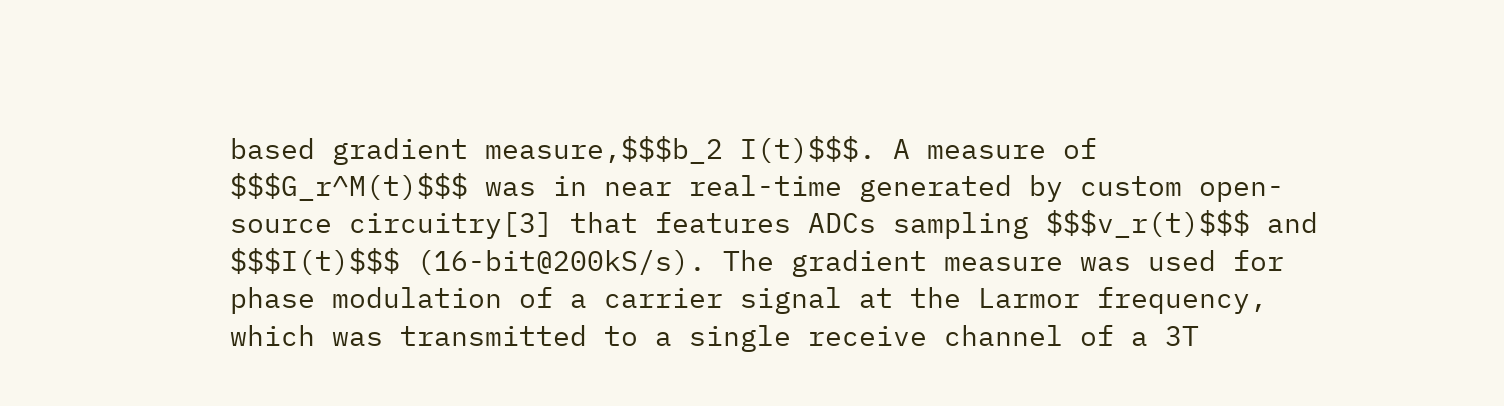based gradient measure,$$$b_2 I(t)$$$. A measure of $$$G_r^M(t)$$$ was in near real-time generated by custom open-source circuitry[3] that features ADCs sampling $$$v_r(t)$$$ and $$$I(t)$$$ (16-bit@200kS/s). The gradient measure was used for phase modulation of a carrier signal at the Larmor frequency, which was transmitted to a single receive channel of a 3T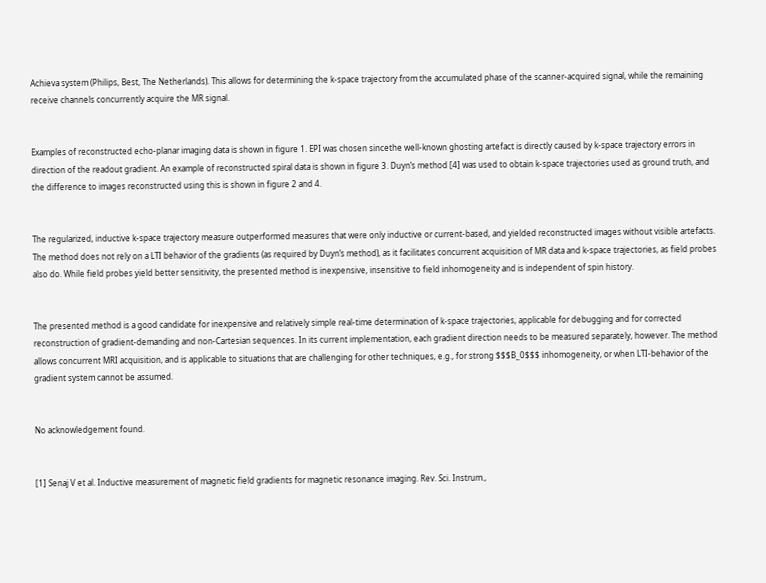Achieva system (Philips, Best, The Netherlands). This allows for determining the k-space trajectory from the accumulated phase of the scanner-acquired signal, while the remaining receive channels concurrently acquire the MR signal.


Examples of reconstructed echo-planar imaging data is shown in figure 1. EPI was chosen sincethe well-known ghosting artefact is directly caused by k-space trajectory errors in direction of the readout gradient. An example of reconstructed spiral data is shown in figure 3. Duyn’s method [4] was used to obtain k-space trajectories used as ground truth, and the difference to images reconstructed using this is shown in figure 2 and 4.


The regularized, inductive k-space trajectory measure outperformed measures that were only inductive or current-based, and yielded reconstructed images without visible artefacts. The method does not rely on a LTI behavior of the gradients (as required by Duyn’s method), as it facilitates concurrent acquisition of MR data and k-space trajectories, as field probes also do. While field probes yield better sensitivity, the presented method is inexpensive, insensitive to field inhomogeneity and is independent of spin history.


The presented method is a good candidate for inexpensive and relatively simple real-time determination of k-space trajectories, applicable for debugging and for corrected reconstruction of gradient-demanding and non-Cartesian sequences. In its current implementation, each gradient direction needs to be measured separately, however. The method allows concurrent MRI acquisition, and is applicable to situations that are challenging for other techniques, e.g., for strong $$$B_0$$$ inhomogeneity, or when LTI-behavior of the gradient system cannot be assumed.


No acknowledgement found.


[1] Senaj V et al. Inductive measurement of magnetic field gradients for magnetic resonance imaging. Rev. Sci. Instrum.,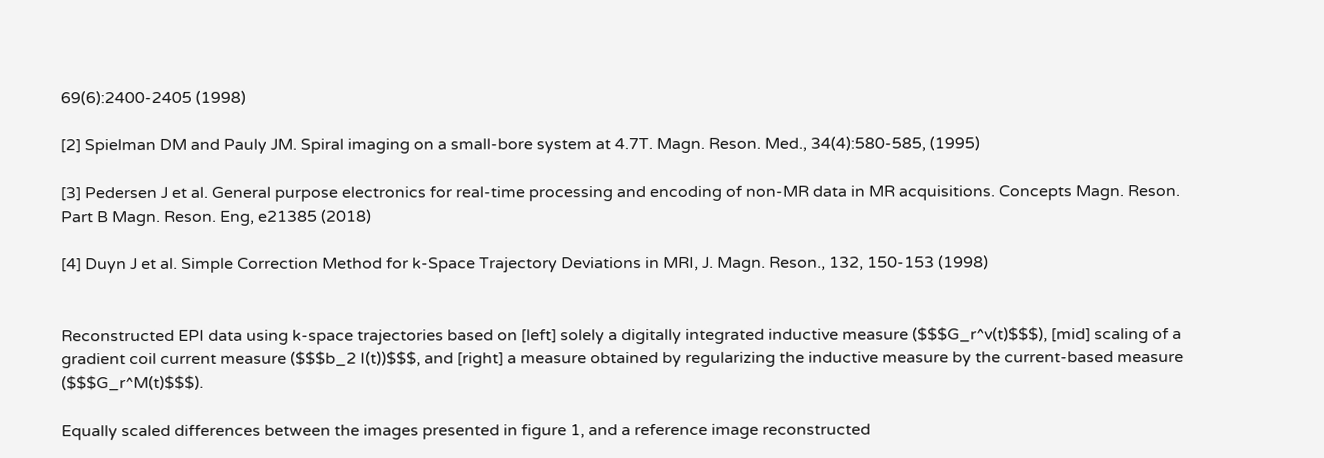69(6):2400-2405 (1998)

[2] Spielman DM and Pauly JM. Spiral imaging on a small-bore system at 4.7T. Magn. Reson. Med., 34(4):580-585, (1995)

[3] Pedersen J et al. General purpose electronics for real-time processing and encoding of non-MR data in MR acquisitions. Concepts Magn. Reson. Part B Magn. Reson. Eng, e21385 (2018)

[4] Duyn J et al. Simple Correction Method for k-Space Trajectory Deviations in MRI, J. Magn. Reson., 132, 150-153 (1998)


Reconstructed EPI data using k-space trajectories based on [left] solely a digitally integrated inductive measure ($$$G_r^v(t)$$$), [mid] scaling of a gradient coil current measure ($$$b_2 I(t))$$$, and [right] a measure obtained by regularizing the inductive measure by the current-based measure ($$$G_r^M(t)$$$).

Equally scaled differences between the images presented in figure 1, and a reference image reconstructed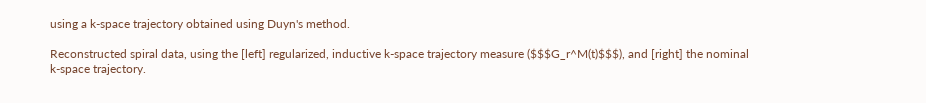using a k-space trajectory obtained using Duyn's method.

Reconstructed spiral data, using the [left] regularized, inductive k-space trajectory measure ($$$G_r^M(t)$$$), and [right] the nominal k-space trajectory.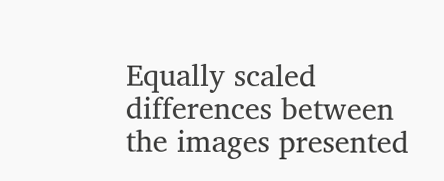Equally scaled differences between the images presented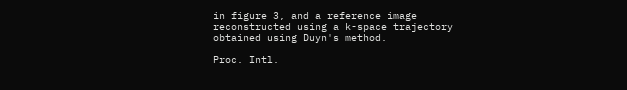in figure 3, and a reference image reconstructed using a k-space trajectory obtained using Duyn's method.

Proc. Intl.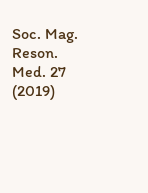Soc. Mag. Reson. Med. 27 (2019)